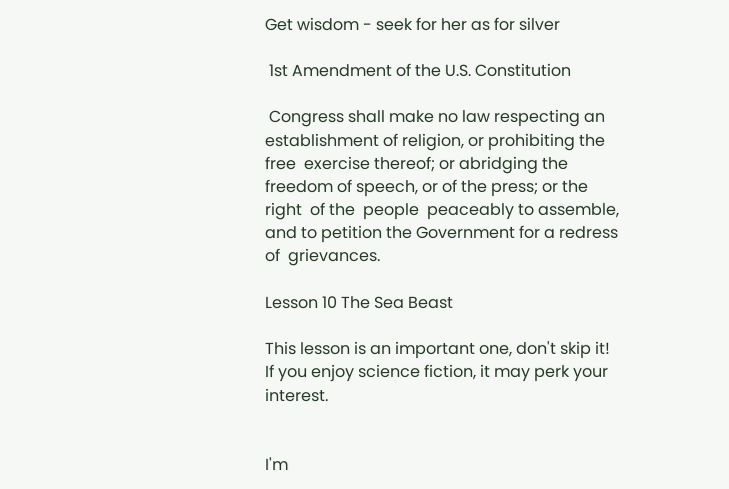Get wisdom - seek for her as for silver

 1st Amendment of the U.S. Constitution

 Congress shall make no law respecting an establishment of religion, or prohibiting the  free  exercise thereof; or abridging the freedom of speech, or of the press; or the right  of the  people  peaceably to assemble, and to petition the Government for a redress of  grievances.

Lesson 10 The Sea Beast

This lesson is an important one, don't skip it! If you enjoy science fiction, it may perk your interest.


I'm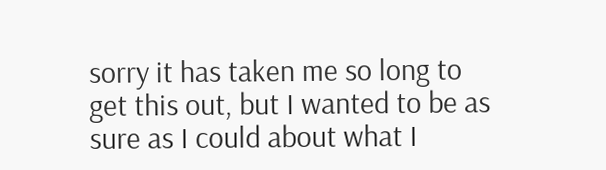sorry it has taken me so long to get this out, but I wanted to be as sure as I could about what I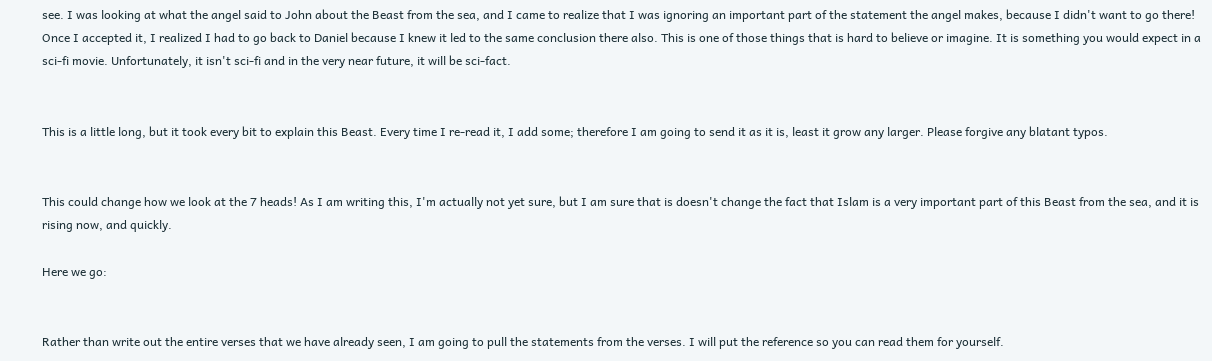see. I was looking at what the angel said to John about the Beast from the sea, and I came to realize that I was ignoring an important part of the statement the angel makes, because I didn't want to go there! Once I accepted it, I realized I had to go back to Daniel because I knew it led to the same conclusion there also. This is one of those things that is hard to believe or imagine. It is something you would expect in a sci-fi movie. Unfortunately, it isn't sci-fi and in the very near future, it will be sci-fact.


This is a little long, but it took every bit to explain this Beast. Every time I re-read it, I add some; therefore I am going to send it as it is, least it grow any larger. Please forgive any blatant typos.


This could change how we look at the 7 heads! As I am writing this, I'm actually not yet sure, but I am sure that is doesn't change the fact that Islam is a very important part of this Beast from the sea, and it is rising now, and quickly.

Here we go:


Rather than write out the entire verses that we have already seen, I am going to pull the statements from the verses. I will put the reference so you can read them for yourself.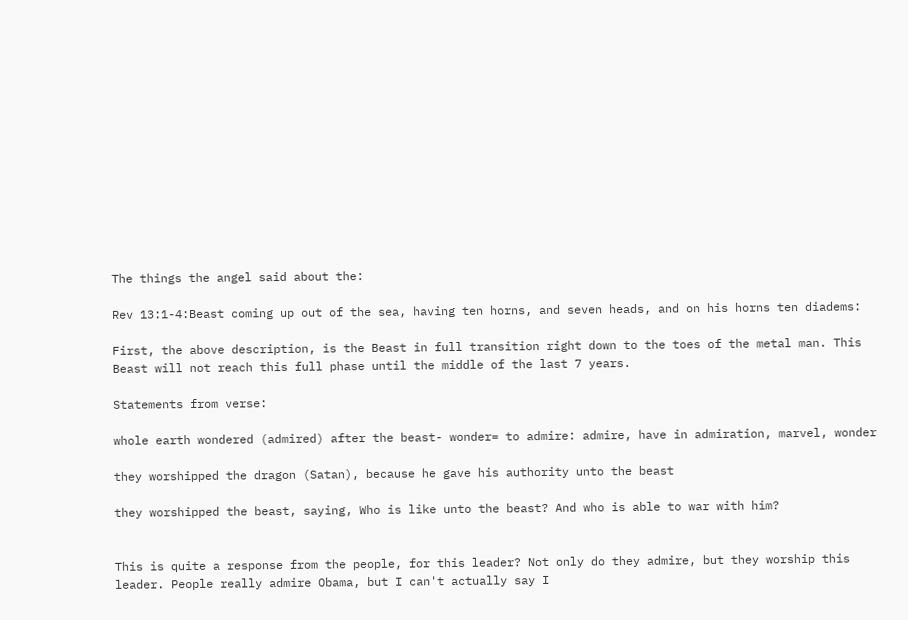The things the angel said about the:

Rev 13:1-4:Beast coming up out of the sea, having ten horns, and seven heads, and on his horns ten diadems:

First, the above description, is the Beast in full transition right down to the toes of the metal man. This Beast will not reach this full phase until the middle of the last 7 years.

Statements from verse:

whole earth wondered (admired) after the beast- wonder= to admire: admire, have in admiration, marvel, wonder

they worshipped the dragon (Satan), because he gave his authority unto the beast

they worshipped the beast, saying, Who is like unto the beast? And who is able to war with him?


This is quite a response from the people, for this leader? Not only do they admire, but they worship this leader. People really admire Obama, but I can't actually say I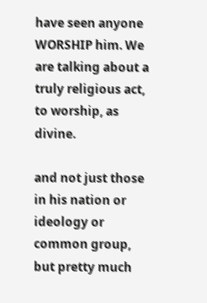have seen anyone WORSHIP him. We are talking about a truly religious act, to worship, as divine.

and not just those in his nation or ideology or common group, but pretty much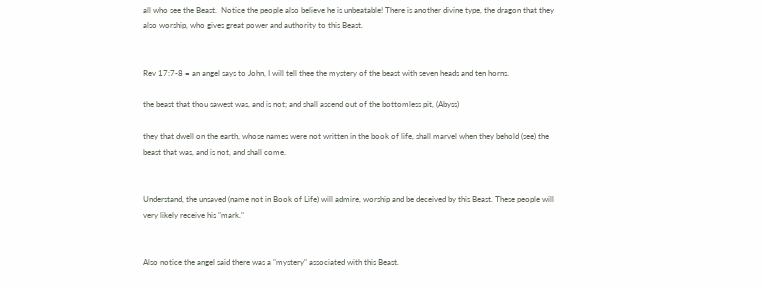all who see the Beast.  Notice the people also believe he is unbeatable! There is another divine type, the dragon that they also worship, who gives great power and authority to this Beast.


Rev 17:7-8 = an angel says to John, I will tell thee the mystery of the beast with seven heads and ten horns.

the beast that thou sawest was, and is not; and shall ascend out of the bottomless pit, (Abyss)

they that dwell on the earth, whose names were not written in the book of life, shall marvel when they behold (see) the beast that was, and is not, and shall come.


Understand, the unsaved (name not in Book of Life) will admire, worship and be deceived by this Beast. These people will very likely receive his "mark."


Also notice the angel said there was a "mystery" associated with this Beast.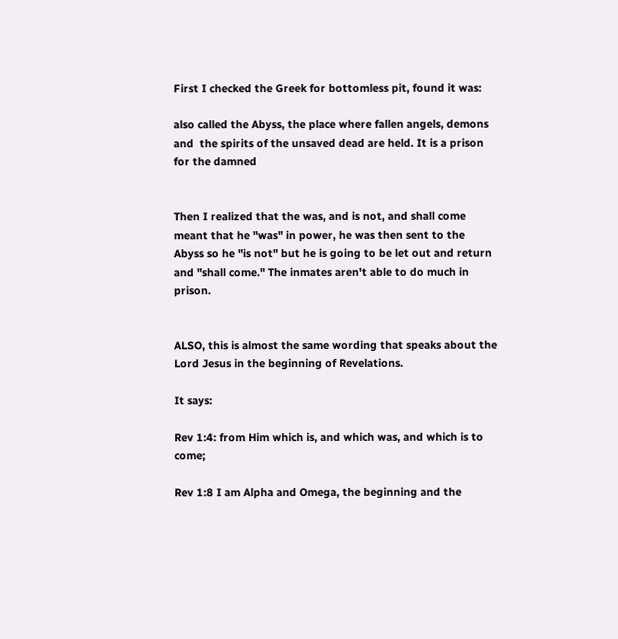First I checked the Greek for bottomless pit, found it was:

also called the Abyss, the place where fallen angels, demons and  the spirits of the unsaved dead are held. It is a prison for the damned


Then I realized that the was, and is not, and shall come meant that he "was" in power, he was then sent to the  Abyss so he "is not" but he is going to be let out and return and "shall come." The inmates aren't able to do much in prison.


ALSO, this is almost the same wording that speaks about the Lord Jesus in the beginning of Revelations.

It says:

Rev 1:4: from Him which is, and which was, and which is to come;

Rev 1:8 I am Alpha and Omega, the beginning and the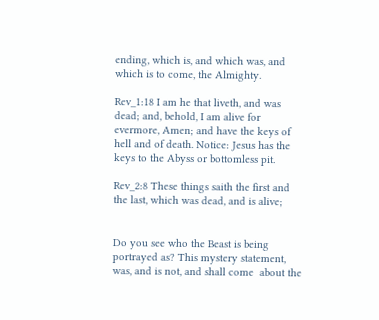ending, which is, and which was, and which is to come, the Almighty.

Rev_1:18 I am he that liveth, and was dead; and, behold, I am alive for evermore, Amen; and have the keys of hell and of death. Notice: Jesus has the keys to the Abyss or bottomless pit.

Rev_2:8 These things saith the first and the last, which was dead, and is alive;


Do you see who the Beast is being portrayed as? This mystery statement, was, and is not, and shall come  about the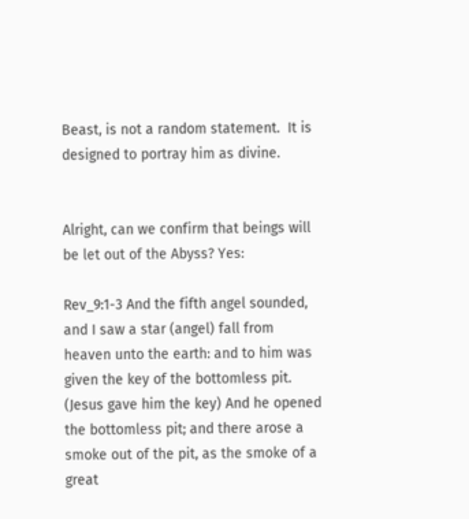Beast, is not a random statement.  It is designed to portray him as divine.


Alright, can we confirm that beings will be let out of the Abyss? Yes:

Rev_9:1-3 And the fifth angel sounded, and I saw a star (angel) fall from heaven unto the earth: and to him was given the key of the bottomless pit. (Jesus gave him the key) And he opened the bottomless pit; and there arose a smoke out of the pit, as the smoke of a great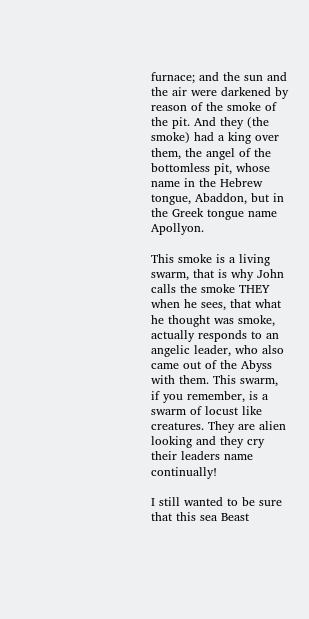furnace; and the sun and the air were darkened by reason of the smoke of the pit. And they (the smoke) had a king over them, the angel of the bottomless pit, whose name in the Hebrew tongue, Abaddon, but in the Greek tongue name Apollyon.

This smoke is a living swarm, that is why John calls the smoke THEY when he sees, that what he thought was smoke, actually responds to an angelic leader, who also came out of the Abyss with them. This swarm, if you remember, is a swarm of locust like creatures. They are alien looking and they cry their leaders name continually!

I still wanted to be sure that this sea Beast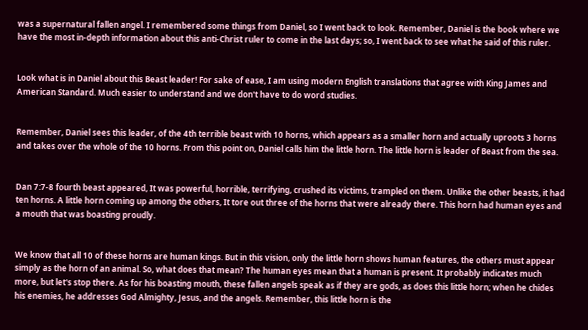was a supernatural fallen angel. I remembered some things from Daniel, so I went back to look. Remember, Daniel is the book where we have the most in-depth information about this anti-Christ ruler to come in the last days; so, I went back to see what he said of this ruler.


Look what is in Daniel about this Beast leader! For sake of ease, I am using modern English translations that agree with King James and American Standard. Much easier to understand and we don't have to do word studies.


Remember, Daniel sees this leader, of the 4th terrible beast with 10 horns, which appears as a smaller horn and actually uproots 3 horns and takes over the whole of the 10 horns. From this point on, Daniel calls him the little horn. The little horn is leader of Beast from the sea.


Dan 7:7-8 fourth beast appeared, It was powerful, horrible, terrifying, crushed its victims, trampled on them. Unlike the other beasts, it had ten horns. A little horn coming up among the others, It tore out three of the horns that were already there. This horn had human eyes and a mouth that was boasting proudly.


We know that all 10 of these horns are human kings. But in this vision, only the little horn shows human features, the others must appear simply as the horn of an animal. So, what does that mean? The human eyes mean that a human is present. It probably indicates much more, but let's stop there. As for his boasting mouth, these fallen angels speak as if they are gods, as does this little horn; when he chides his enemies, he addresses God Almighty, Jesus, and the angels. Remember, this little horn is the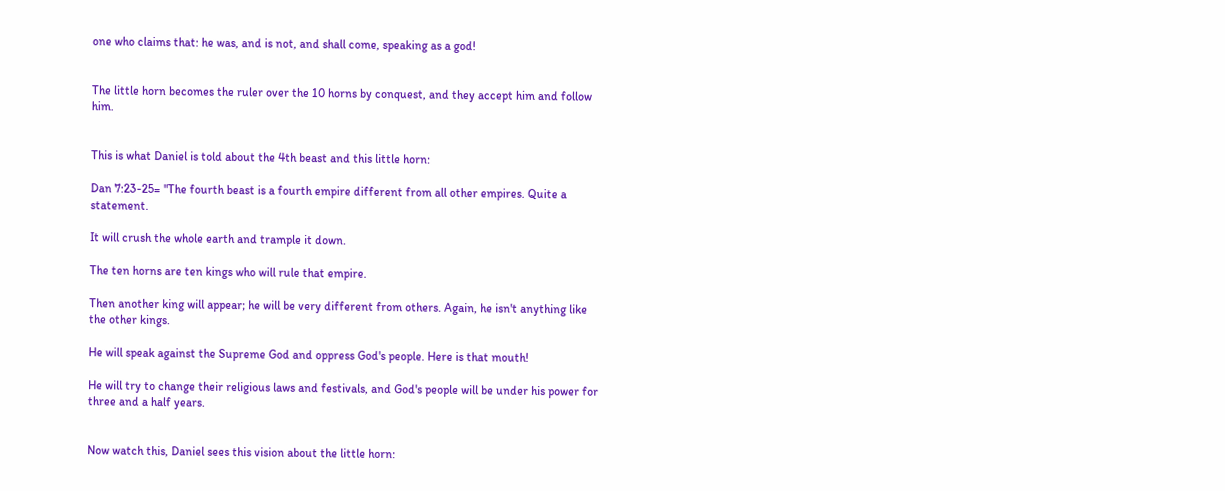one who claims that: he was, and is not, and shall come, speaking as a god!


The little horn becomes the ruler over the 10 horns by conquest, and they accept him and follow him.


This is what Daniel is told about the 4th beast and this little horn:

Dan 7:23-25= "The fourth beast is a fourth empire different from all other empires. Quite a statement.

It will crush the whole earth and trample it down.

The ten horns are ten kings who will rule that empire.

Then another king will appear; he will be very different from others. Again, he isn't anything like the other kings.

He will speak against the Supreme God and oppress God's people. Here is that mouth!

He will try to change their religious laws and festivals, and God's people will be under his power for three and a half years.


Now watch this, Daniel sees this vision about the little horn: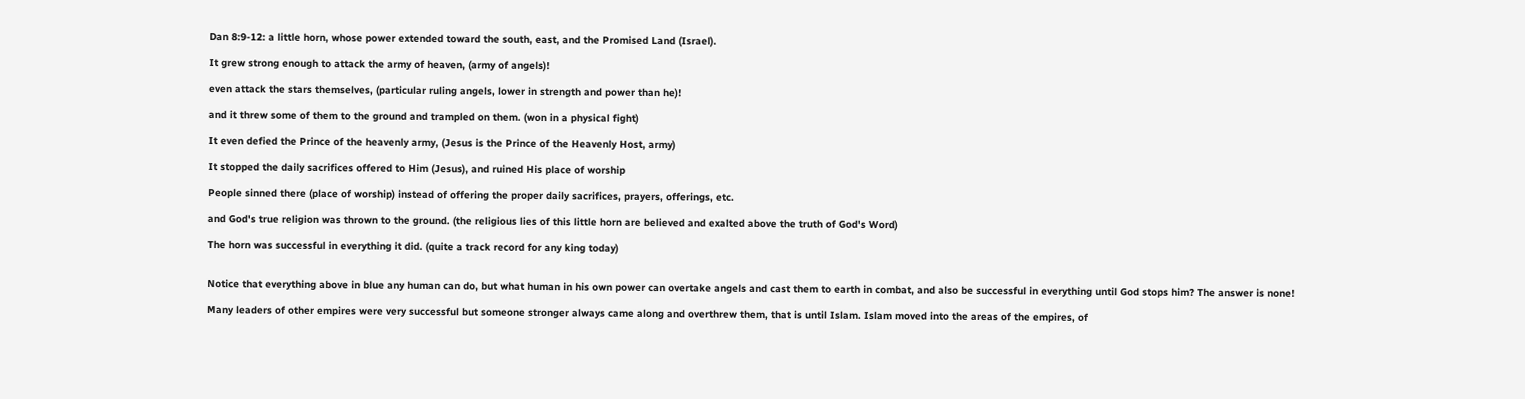Dan 8:9-12: a little horn, whose power extended toward the south, east, and the Promised Land (Israel).

It grew strong enough to attack the army of heaven, (army of angels)!

even attack the stars themselves, (particular ruling angels, lower in strength and power than he)!

and it threw some of them to the ground and trampled on them. (won in a physical fight)

It even defied the Prince of the heavenly army, (Jesus is the Prince of the Heavenly Host, army)

It stopped the daily sacrifices offered to Him (Jesus), and ruined His place of worship

People sinned there (place of worship) instead of offering the proper daily sacrifices, prayers, offerings, etc.

and God's true religion was thrown to the ground. (the religious lies of this little horn are believed and exalted above the truth of God's Word)

The horn was successful in everything it did. (quite a track record for any king today)


Notice that everything above in blue any human can do, but what human in his own power can overtake angels and cast them to earth in combat, and also be successful in everything until God stops him? The answer is none!

Many leaders of other empires were very successful but someone stronger always came along and overthrew them, that is until Islam. Islam moved into the areas of the empires, of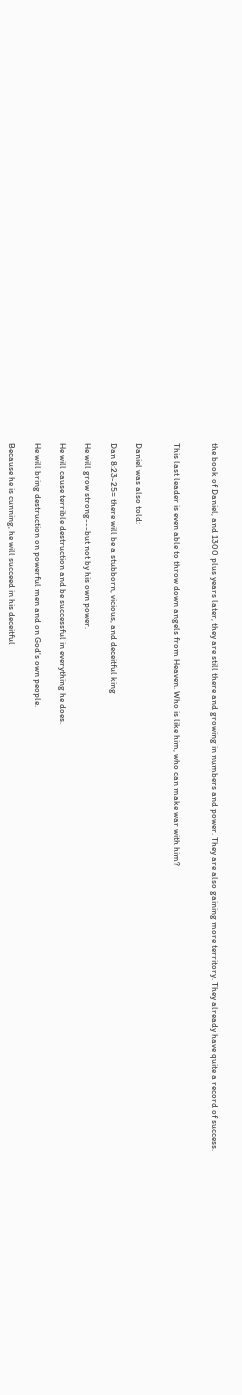the book of Daniel, and 1300 plus years later, they are still there and growing in numbers and power. They are also gaining more territory. They already have quite a record of success.


This last leader is even able to throw down angels from Heaven. Who is like him, who can make war with him?


Daniel was also told:

Dan 8:23-25= there will be a stubborn, vicious, and deceitful king

He will grow strong---but not by his own power.

He will cause terrible destruction and be successful in everything he does.

He will bring destruction on powerful men and on God's own people.

Because he is cunning, he will succeed in his deceitful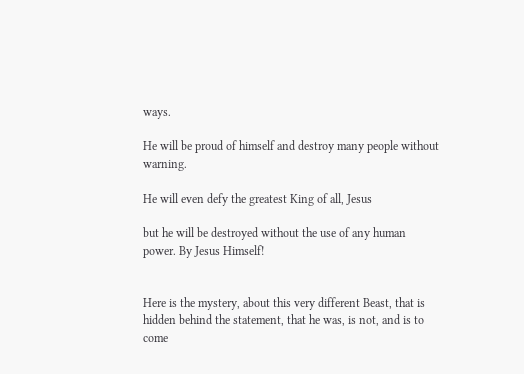ways.

He will be proud of himself and destroy many people without warning.

He will even defy the greatest King of all, Jesus

but he will be destroyed without the use of any human power. By Jesus Himself!


Here is the mystery, about this very different Beast, that is hidden behind the statement, that he was, is not, and is to come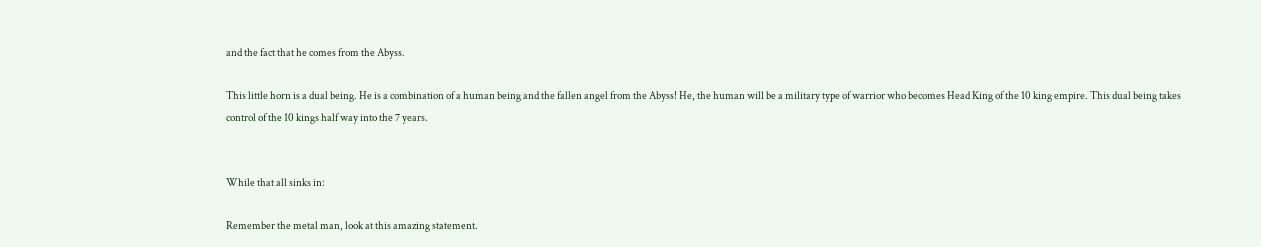and the fact that he comes from the Abyss.

This little horn is a dual being. He is a combination of a human being and the fallen angel from the Abyss! He, the human will be a military type of warrior who becomes Head King of the 10 king empire. This dual being takes control of the 10 kings half way into the 7 years.


While that all sinks in:

Remember the metal man, look at this amazing statement.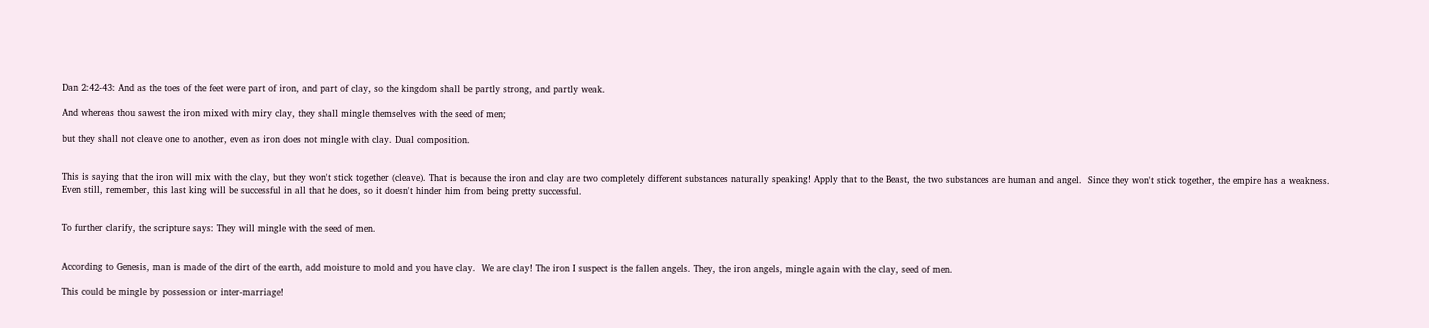Dan 2:42-43: And as the toes of the feet were part of iron, and part of clay, so the kingdom shall be partly strong, and partly weak.

And whereas thou sawest the iron mixed with miry clay, they shall mingle themselves with the seed of men;

but they shall not cleave one to another, even as iron does not mingle with clay. Dual composition.


This is saying that the iron will mix with the clay, but they won't stick together (cleave). That is because the iron and clay are two completely different substances naturally speaking! Apply that to the Beast, the two substances are human and angel.  Since they won't stick together, the empire has a weakness. Even still, remember, this last king will be successful in all that he does, so it doesn't hinder him from being pretty successful.


To further clarify, the scripture says: They will mingle with the seed of men.


According to Genesis, man is made of the dirt of the earth, add moisture to mold and you have clay.  We are clay! The iron I suspect is the fallen angels. They, the iron angels, mingle again with the clay, seed of men.

This could be mingle by possession or inter-marriage!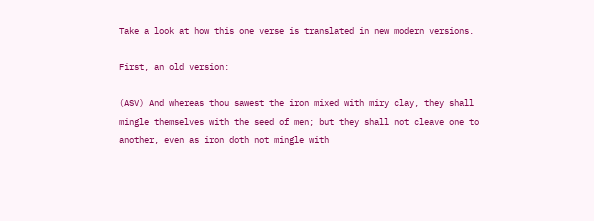Take a look at how this one verse is translated in new modern versions.

First, an old version:

(ASV) And whereas thou sawest the iron mixed with miry clay, they shall mingle themselves with the seed of men; but they shall not cleave one to another, even as iron doth not mingle with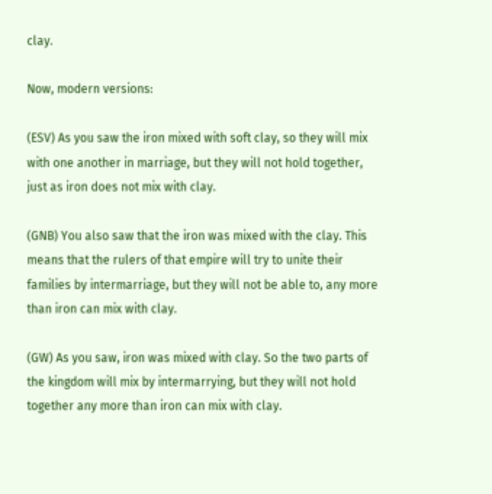clay.

Now, modern versions:

(ESV) As you saw the iron mixed with soft clay, so they will mix with one another in marriage, but they will not hold together, just as iron does not mix with clay.

(GNB) You also saw that the iron was mixed with the clay. This means that the rulers of that empire will try to unite their families by intermarriage, but they will not be able to, any more than iron can mix with clay.

(GW) As you saw, iron was mixed with clay. So the two parts of the kingdom will mix by intermarrying, but they will not hold together any more than iron can mix with clay.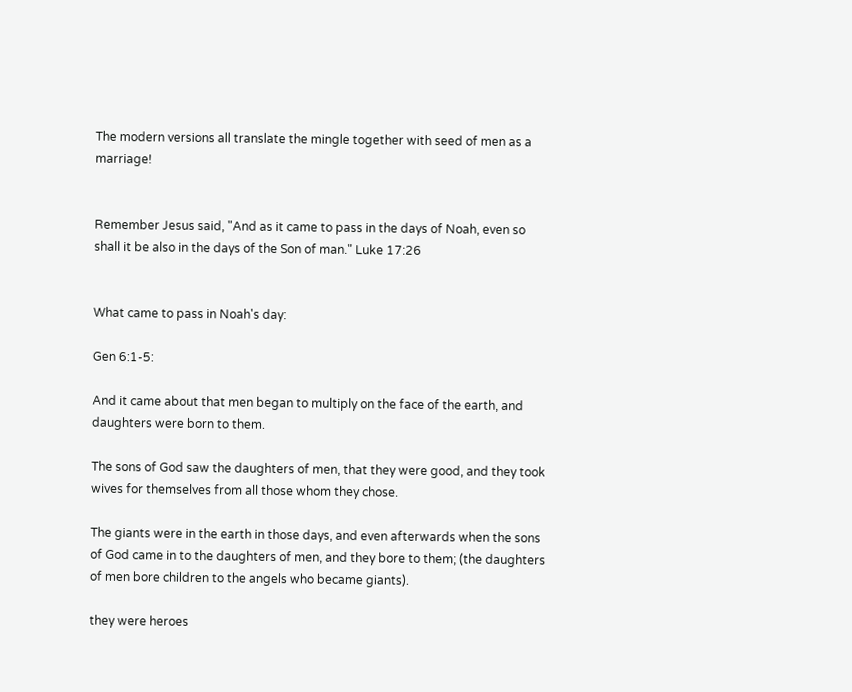The modern versions all translate the mingle together with seed of men as a marriage!


Remember Jesus said, "And as it came to pass in the days of Noah, even so shall it be also in the days of the Son of man." Luke 17:26


What came to pass in Noah's day:

Gen 6:1-5:

And it came about that men began to multiply on the face of the earth, and daughters were born to them.

The sons of God saw the daughters of men, that they were good, and they took wives for themselves from all those whom they chose.

The giants were in the earth in those days, and even afterwards when the sons of God came in to the daughters of men, and they bore to them; (the daughters of men bore children to the angels who became giants).

they were heroes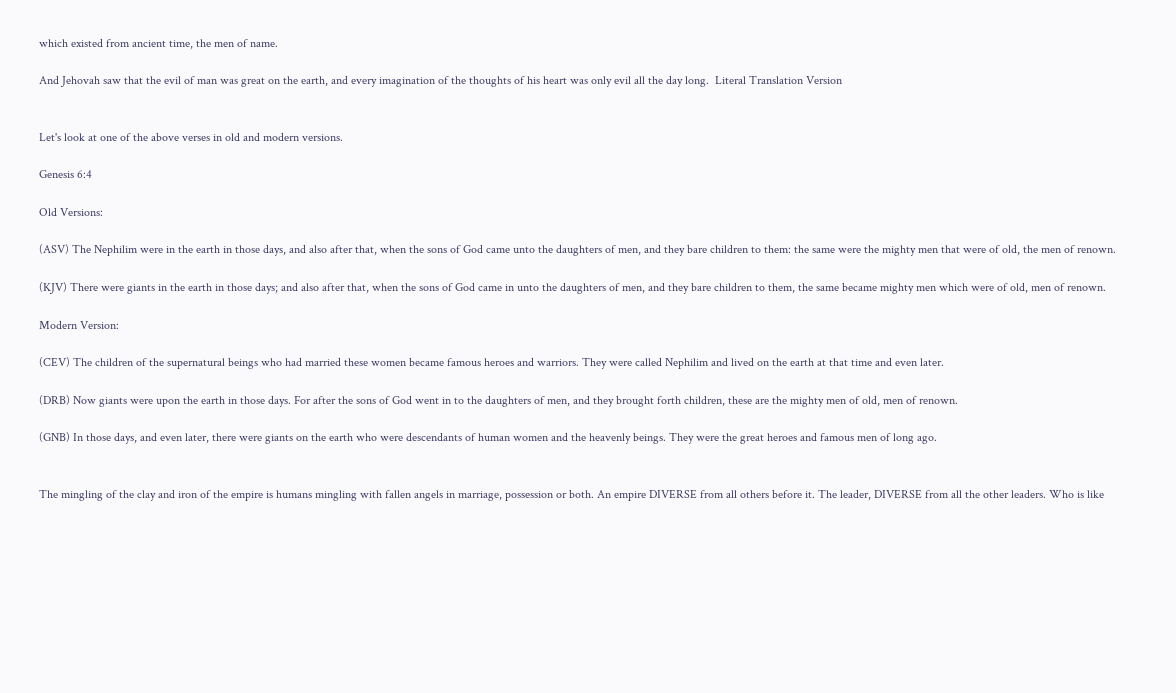which existed from ancient time, the men of name.

And Jehovah saw that the evil of man was great on the earth, and every imagination of the thoughts of his heart was only evil all the day long.  Literal Translation Version


Let's look at one of the above verses in old and modern versions.

Genesis 6:4

Old Versions:

(ASV) The Nephilim were in the earth in those days, and also after that, when the sons of God came unto the daughters of men, and they bare children to them: the same were the mighty men that were of old, the men of renown.

(KJV) There were giants in the earth in those days; and also after that, when the sons of God came in unto the daughters of men, and they bare children to them, the same became mighty men which were of old, men of renown.

Modern Version:

(CEV) The children of the supernatural beings who had married these women became famous heroes and warriors. They were called Nephilim and lived on the earth at that time and even later.

(DRB) Now giants were upon the earth in those days. For after the sons of God went in to the daughters of men, and they brought forth children, these are the mighty men of old, men of renown.

(GNB) In those days, and even later, there were giants on the earth who were descendants of human women and the heavenly beings. They were the great heroes and famous men of long ago.


The mingling of the clay and iron of the empire is humans mingling with fallen angels in marriage, possession or both. An empire DIVERSE from all others before it. The leader, DIVERSE from all the other leaders. Who is like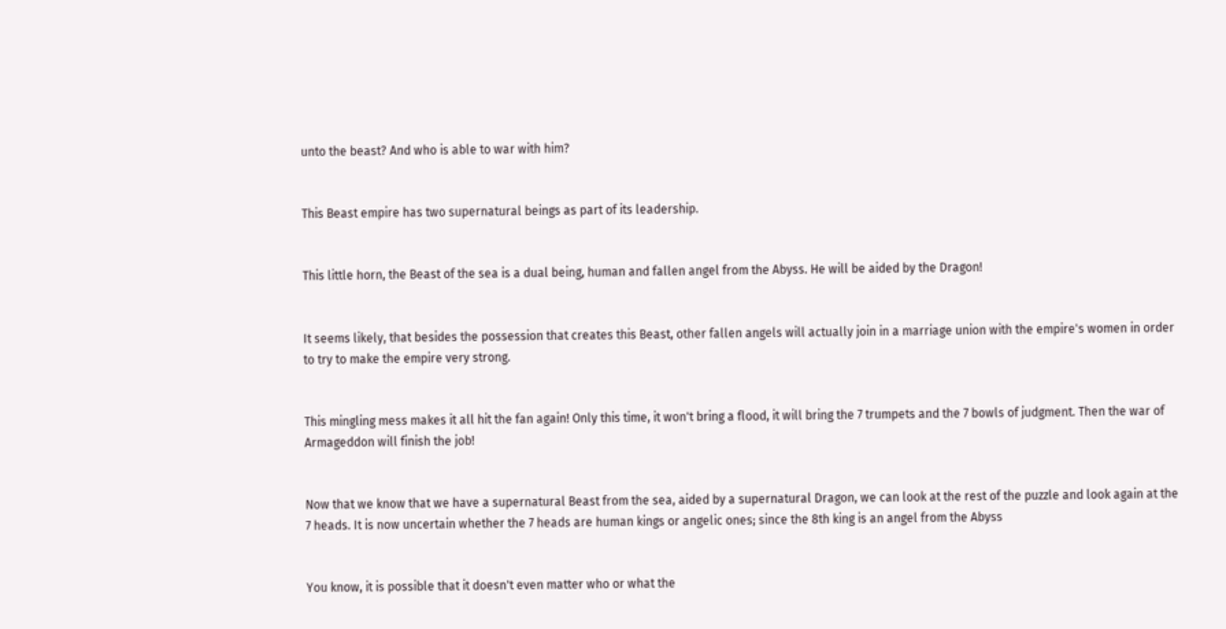unto the beast? And who is able to war with him?


This Beast empire has two supernatural beings as part of its leadership.


This little horn, the Beast of the sea is a dual being, human and fallen angel from the Abyss. He will be aided by the Dragon!


It seems likely, that besides the possession that creates this Beast, other fallen angels will actually join in a marriage union with the empire's women in order to try to make the empire very strong.


This mingling mess makes it all hit the fan again! Only this time, it won't bring a flood, it will bring the 7 trumpets and the 7 bowls of judgment. Then the war of Armageddon will finish the job!


Now that we know that we have a supernatural Beast from the sea, aided by a supernatural Dragon, we can look at the rest of the puzzle and look again at the 7 heads. It is now uncertain whether the 7 heads are human kings or angelic ones; since the 8th king is an angel from the Abyss


You know, it is possible that it doesn't even matter who or what the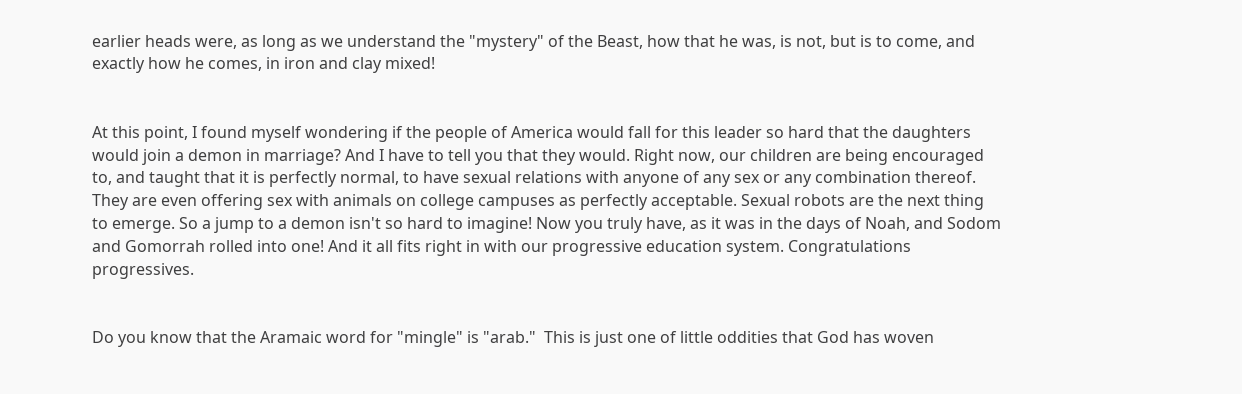earlier heads were, as long as we understand the "mystery" of the Beast, how that he was, is not, but is to come, and exactly how he comes, in iron and clay mixed!


At this point, I found myself wondering if the people of America would fall for this leader so hard that the daughters would join a demon in marriage? And I have to tell you that they would. Right now, our children are being encouraged to, and taught that it is perfectly normal, to have sexual relations with anyone of any sex or any combination thereof. They are even offering sex with animals on college campuses as perfectly acceptable. Sexual robots are the next thing to emerge. So a jump to a demon isn't so hard to imagine! Now you truly have, as it was in the days of Noah, and Sodom and Gomorrah rolled into one! And it all fits right in with our progressive education system. Congratulations progressives.


Do you know that the Aramaic word for "mingle" is "arab."  This is just one of little oddities that God has woven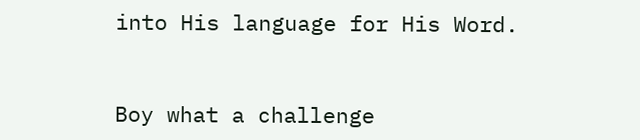into His language for His Word.


Boy what a challenge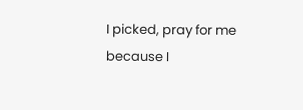I picked, pray for me because I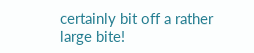certainly bit off a rather large bite!